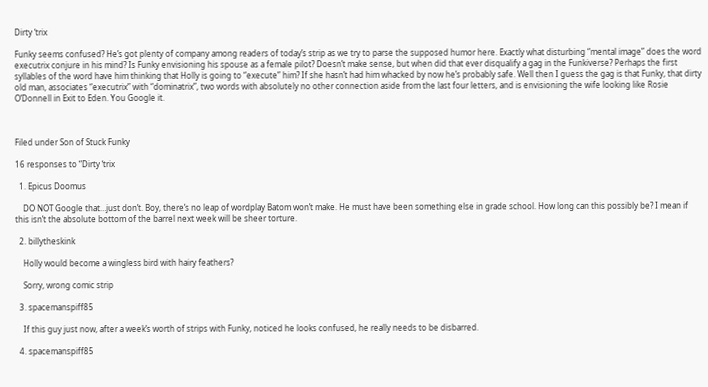Dirty ‘trix

Funky seems confused? He’s got plenty of company among readers of today’s strip as we try to parse the supposed humor here. Exactly what disturbing “mental image” does the word executrix conjure in his mind? Is Funky envisioning his spouse as a female pilot? Doesn’t make sense, but when did that ever disqualify a gag in the Funkiverse? Perhaps the first syllables of the word have him thinking that Holly is going to “execute” him? If she hasn’t had him whacked by now he’s probably safe. Well then I guess the gag is that Funky, that dirty old man, associates “executrix” with “dominatrix”, two words with absolutely no other connection aside from the last four letters, and is envisioning the wife looking like Rosie O’Donnell in Exit to Eden. You Google it.



Filed under Son of Stuck Funky

16 responses to “Dirty ‘trix

  1. Epicus Doomus

    DO NOT Google that…just don’t. Boy, there’s no leap of wordplay Batom won’t make. He must have been something else in grade school. How long can this possibly be? I mean if this isn’t the absolute bottom of the barrel next week will be sheer torture.

  2. billytheskink

    Holly would become a wingless bird with hairy feathers?

    Sorry, wrong comic strip

  3. spacemanspiff85

    If this guy just now, after a week’s worth of strips with Funky, noticed he looks confused, he really needs to be disbarred.

  4. spacemanspiff85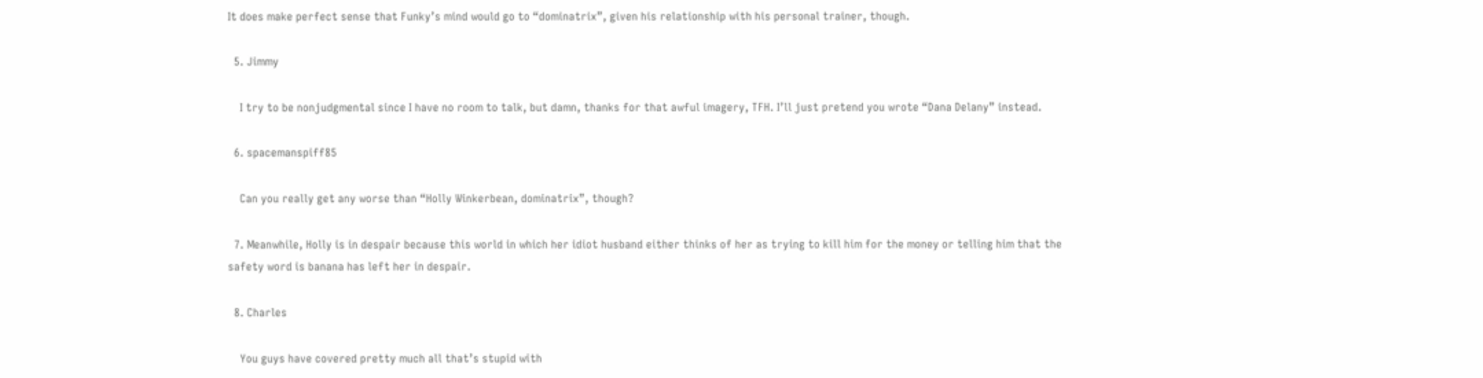It does make perfect sense that Funky’s mind would go to “dominatrix”, given his relationship with his personal trainer, though.

  5. Jimmy

    I try to be nonjudgmental since I have no room to talk, but damn, thanks for that awful imagery, TFH. I’ll just pretend you wrote “Dana Delany” instead.

  6. spacemanspiff85

    Can you really get any worse than “Holly Winkerbean, dominatrix”, though?

  7. Meanwhile, Holly is in despair because this world in which her idiot husband either thinks of her as trying to kill him for the money or telling him that the safety word is banana has left her in despair.

  8. Charles

    You guys have covered pretty much all that’s stupid with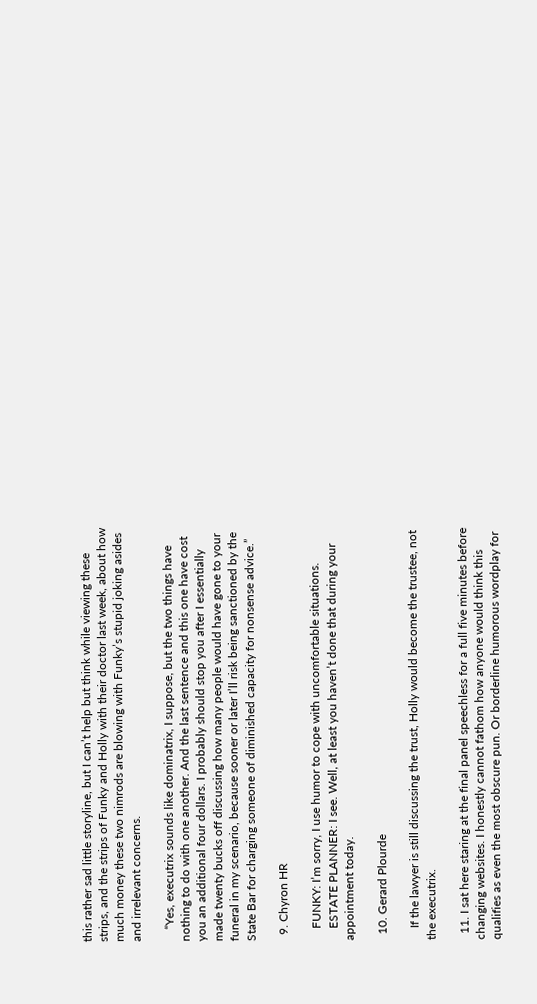this rather sad little storyline, but I can’t help but think while viewing these strips, and the strips of Funky and Holly with their doctor last week, about how much money these two nimrods are blowing with Funky’s stupid joking asides and irrelevant concerns.

    “Yes, executrix sounds like dominatrix, I suppose, but the two things have nothing to do with one another. And the last sentence and this one have cost you an additional four dollars. I probably should stop you after I essentially made twenty bucks off discussing how many people would have gone to your funeral in my scenario, because sooner or later I’ll risk being sanctioned by the State Bar for charging someone of diminished capacity for nonsense advice.”

  9. Chyron HR

    FUNKY: I’m sorry, I use humor to cope with uncomfortable situations.
    ESTATE PLANNER: I see. Well, at least you haven’t done that during your appointment today.

  10. Gerard Plourde

    If the lawyer is still discussing the trust, Holly would become the trustee, not the executrix.

  11. I sat here staring at the final panel speechless for a full five minutes before changing websites. I honestly cannot fathom how anyone would think this qualifies as even the most obscure pun. Or borderline humorous wordplay for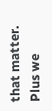that matter. Plus we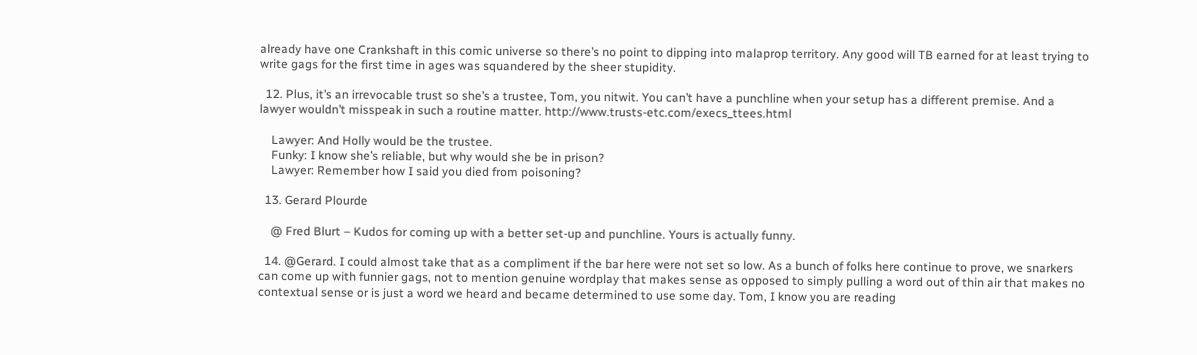already have one Crankshaft in this comic universe so there’s no point to dipping into malaprop territory. Any good will TB earned for at least trying to write gags for the first time in ages was squandered by the sheer stupidity.

  12. Plus, it’s an irrevocable trust so she’s a trustee, Tom, you nitwit. You can’t have a punchline when your setup has a different premise. And a lawyer wouldn’t misspeak in such a routine matter. http://www.trusts-etc.com/execs_ttees.html

    Lawyer: And Holly would be the trustee.
    Funky: I know she’s reliable, but why would she be in prison?
    Lawyer: Remember how I said you died from poisoning?

  13. Gerard Plourde

    @ Fred Blurt – Kudos for coming up with a better set-up and punchline. Yours is actually funny.

  14. @Gerard. I could almost take that as a compliment if the bar here were not set so low. As a bunch of folks here continue to prove, we snarkers can come up with funnier gags, not to mention genuine wordplay that makes sense as opposed to simply pulling a word out of thin air that makes no contextual sense or is just a word we heard and became determined to use some day. Tom, I know you are reading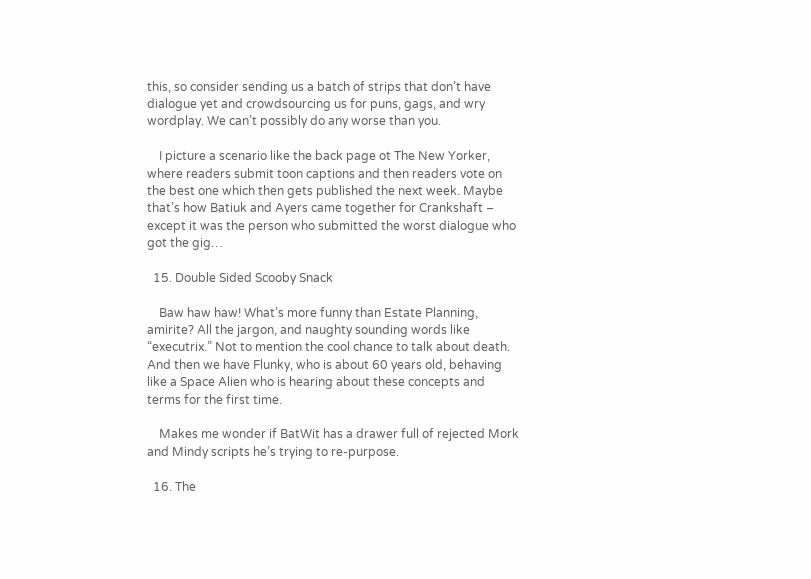this, so consider sending us a batch of strips that don’t have dialogue yet and crowdsourcing us for puns, gags, and wry wordplay. We can’t possibly do any worse than you.

    I picture a scenario like the back page ot The New Yorker, where readers submit toon captions and then readers vote on the best one which then gets published the next week. Maybe that’s how Batiuk and Ayers came together for Crankshaft – except it was the person who submitted the worst dialogue who got the gig…

  15. Double Sided Scooby Snack

    Baw haw haw! What’s more funny than Estate Planning, amirite? All the jargon, and naughty sounding words like “executrix.” Not to mention the cool chance to talk about death. And then we have Flunky, who is about 60 years old, behaving like a Space Alien who is hearing about these concepts and terms for the first time.

    Makes me wonder if BatWit has a drawer full of rejected Mork and Mindy scripts he’s trying to re-purpose.

  16. The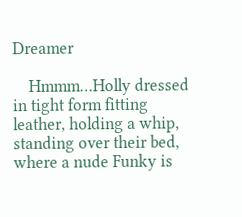Dreamer

    Hmmm…Holly dressed in tight form fitting leather, holding a whip, standing over their bed, where a nude Funky is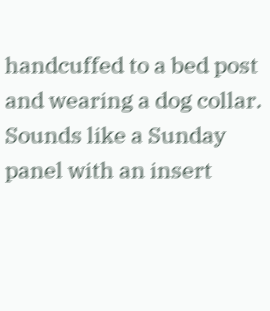handcuffed to a bed post and wearing a dog collar. Sounds like a Sunday panel with an insert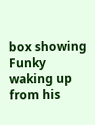box showing Funky waking up from his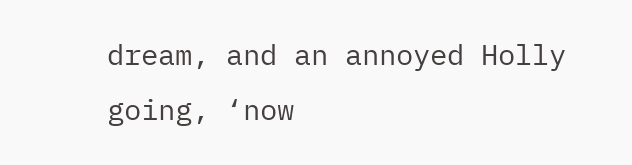dream, and an annoyed Holly going, ‘now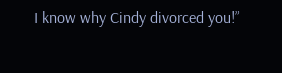I know why Cindy divorced you!”